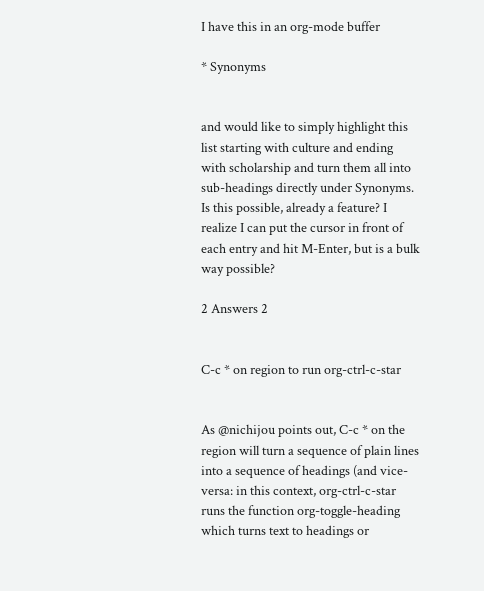I have this in an org-mode buffer

* Synonyms


and would like to simply highlight this list starting with culture and ending with scholarship and turn them all into sub-headings directly under Synonyms. Is this possible, already a feature? I realize I can put the cursor in front of each entry and hit M-Enter, but is a bulk way possible?

2 Answers 2


C-c * on region to run org-ctrl-c-star


As @nichijou points out, C-c * on the region will turn a sequence of plain lines into a sequence of headings (and vice-versa: in this context, org-ctrl-c-star runs the function org-toggle-heading which turns text to headings or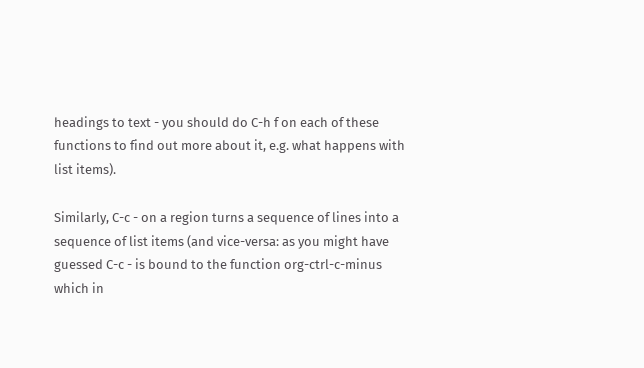headings to text - you should do C-h f on each of these functions to find out more about it, e.g. what happens with list items).

Similarly, C-c - on a region turns a sequence of lines into a sequence of list items (and vice-versa: as you might have guessed C-c - is bound to the function org-ctrl-c-minus which in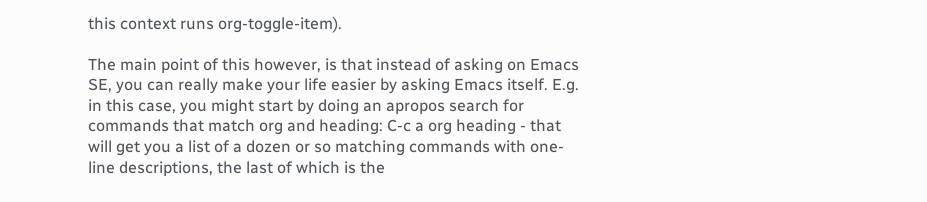this context runs org-toggle-item).

The main point of this however, is that instead of asking on Emacs SE, you can really make your life easier by asking Emacs itself. E.g. in this case, you might start by doing an apropos search for commands that match org and heading: C-c a org heading - that will get you a list of a dozen or so matching commands with one-line descriptions, the last of which is the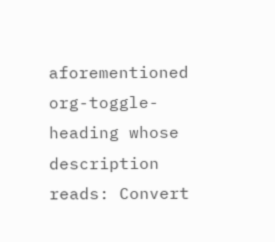aforementioned org-toggle-heading whose description reads: Convert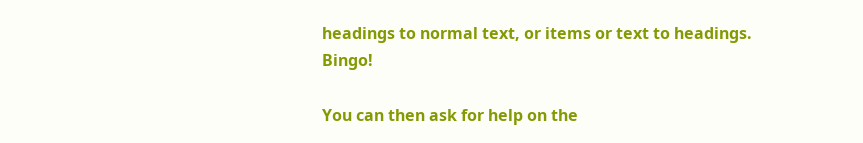headings to normal text, or items or text to headings. Bingo!

You can then ask for help on the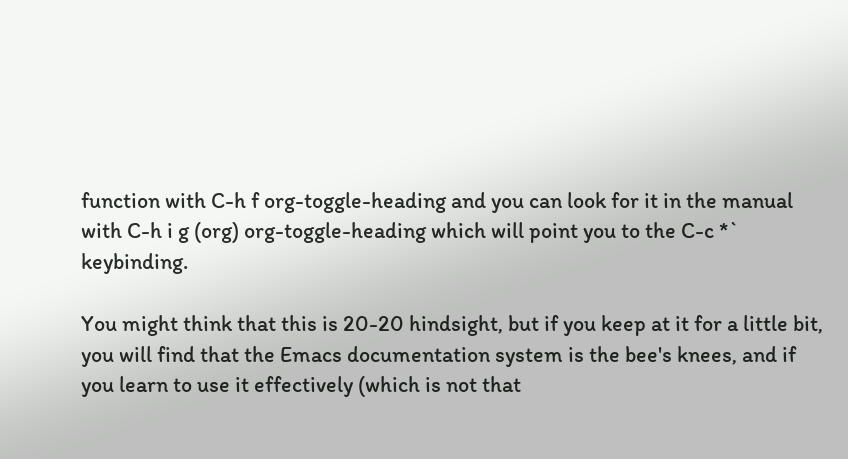function with C-h f org-toggle-heading and you can look for it in the manual with C-h i g (org) org-toggle-heading which will point you to the C-c *` keybinding.

You might think that this is 20-20 hindsight, but if you keep at it for a little bit, you will find that the Emacs documentation system is the bee's knees, and if you learn to use it effectively (which is not that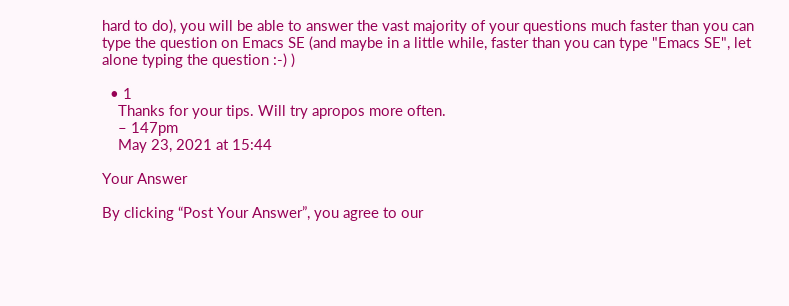hard to do), you will be able to answer the vast majority of your questions much faster than you can type the question on Emacs SE (and maybe in a little while, faster than you can type "Emacs SE", let alone typing the question :-) )

  • 1
    Thanks for your tips. Will try apropos more often.
    – 147pm
    May 23, 2021 at 15:44

Your Answer

By clicking “Post Your Answer”, you agree to our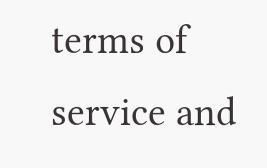terms of service and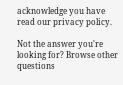acknowledge you have read our privacy policy.

Not the answer you're looking for? Browse other questions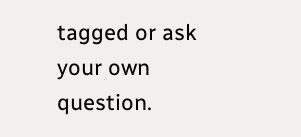tagged or ask your own question.